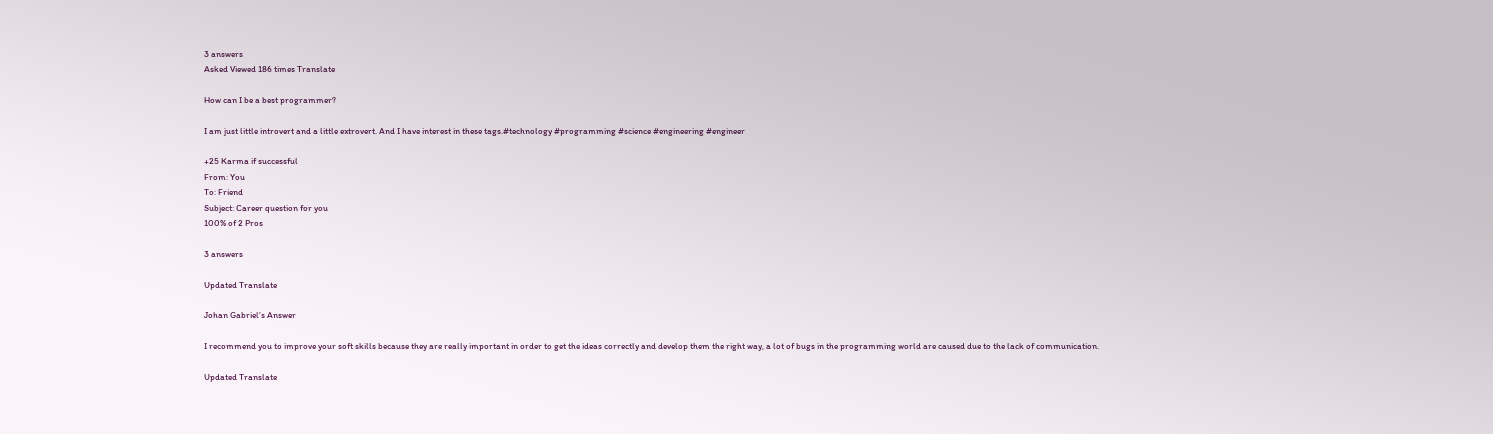3 answers
Asked Viewed 186 times Translate

How can I be a best programmer?

I am just little introvert and a little extrovert. And I have interest in these tags.#technology #programming #science #engineering #engineer

+25 Karma if successful
From: You
To: Friend
Subject: Career question for you
100% of 2 Pros

3 answers

Updated Translate

Johan Gabriel’s Answer

I recommend you to improve your soft skills because they are really important in order to get the ideas correctly and develop them the right way, a lot of bugs in the programming world are caused due to the lack of communication.

Updated Translate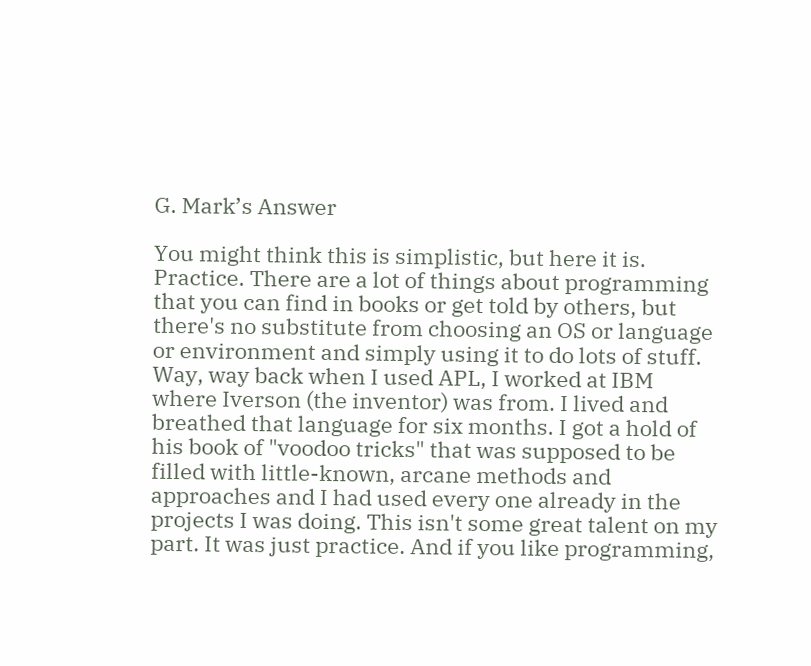G. Mark’s Answer

You might think this is simplistic, but here it is. Practice. There are a lot of things about programming that you can find in books or get told by others, but there's no substitute from choosing an OS or language or environment and simply using it to do lots of stuff. Way, way back when I used APL, I worked at IBM where Iverson (the inventor) was from. I lived and breathed that language for six months. I got a hold of his book of "voodoo tricks" that was supposed to be filled with little-known, arcane methods and approaches and I had used every one already in the projects I was doing. This isn't some great talent on my part. It was just practice. And if you like programming,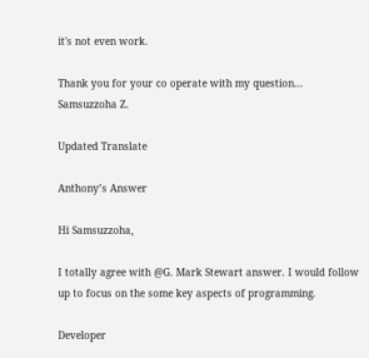it's not even work.

Thank you for your co operate with my question... Samsuzzoha Z.

Updated Translate

Anthony’s Answer

Hi Samsuzzoha,

I totally agree with @G. Mark Stewart answer. I would follow up to focus on the some key aspects of programming.

Developer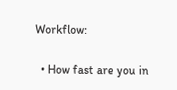Workflow:

  • How fast are you in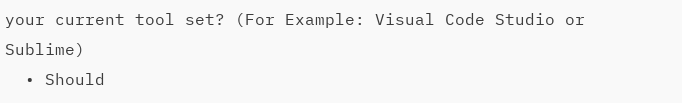your current tool set? (For Example: Visual Code Studio or Sublime)
  • Should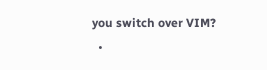you switch over VIM?
  •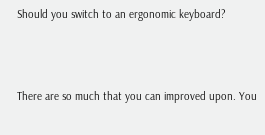Should you switch to an ergonomic keyboard?



There are so much that you can improved upon. You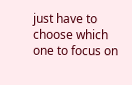just have to choose which one to focus on